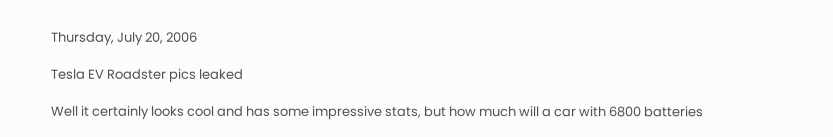Thursday, July 20, 2006

Tesla EV Roadster pics leaked

Well it certainly looks cool and has some impressive stats, but how much will a car with 6800 batteries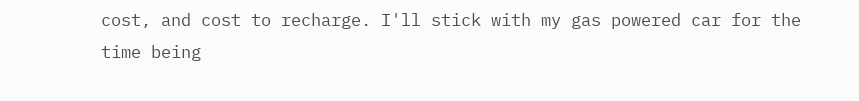cost, and cost to recharge. I'll stick with my gas powered car for the time being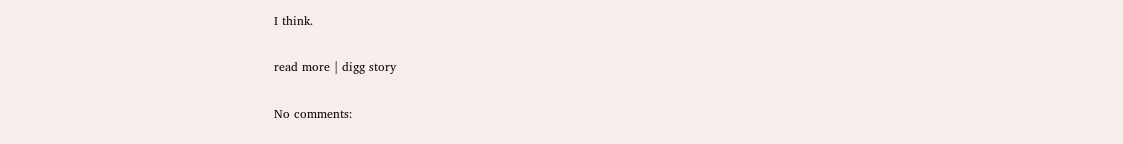I think.

read more | digg story

No comments: